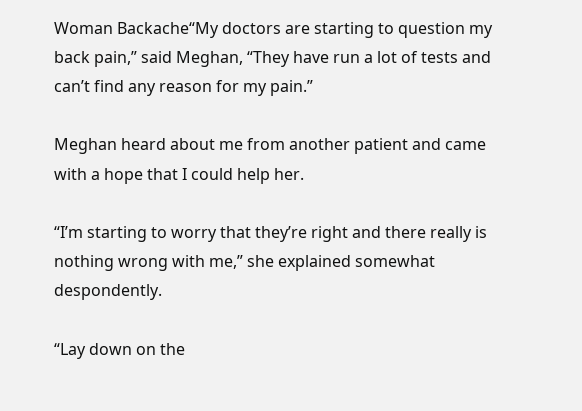Woman Backache“My doctors are starting to question my back pain,” said Meghan, “They have run a lot of tests and can’t find any reason for my pain.”

Meghan heard about me from another patient and came with a hope that I could help her.

“I’m starting to worry that they’re right and there really is nothing wrong with me,” she explained somewhat despondently.

“Lay down on the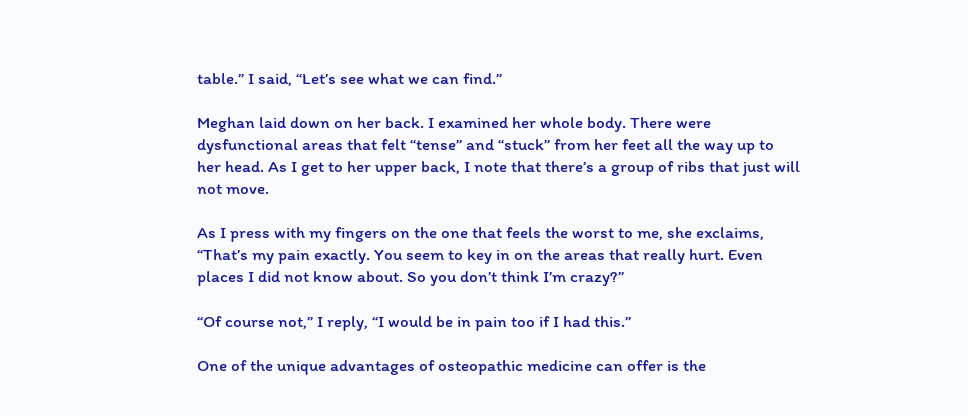table.” I said, “Let’s see what we can find.”

Meghan laid down on her back. I examined her whole body. There were dysfunctional areas that felt “tense” and “stuck” from her feet all the way up to her head. As I get to her upper back, I note that there’s a group of ribs that just will not move.

As I press with my fingers on the one that feels the worst to me, she exclaims, “That’s my pain exactly. You seem to key in on the areas that really hurt. Even places I did not know about. So you don’t think I’m crazy?”

“Of course not,” I reply, “I would be in pain too if I had this.”

One of the unique advantages of osteopathic medicine can offer is the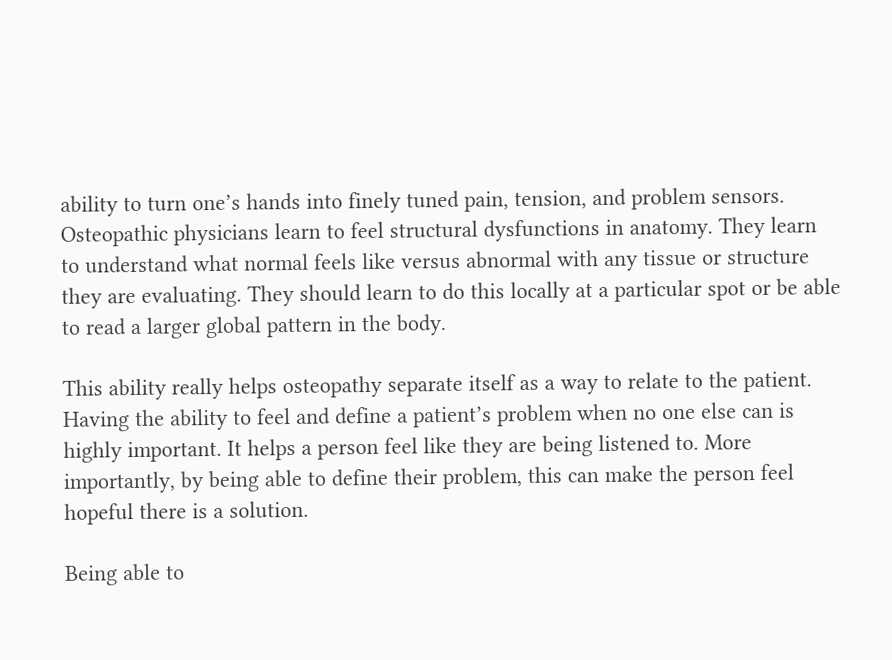ability to turn one’s hands into finely tuned pain, tension, and problem sensors. Osteopathic physicians learn to feel structural dysfunctions in anatomy. They learn to understand what normal feels like versus abnormal with any tissue or structure they are evaluating. They should learn to do this locally at a particular spot or be able to read a larger global pattern in the body.

This ability really helps osteopathy separate itself as a way to relate to the patient. Having the ability to feel and define a patient’s problem when no one else can is highly important. It helps a person feel like they are being listened to. More importantly, by being able to define their problem, this can make the person feel hopeful there is a solution.

Being able to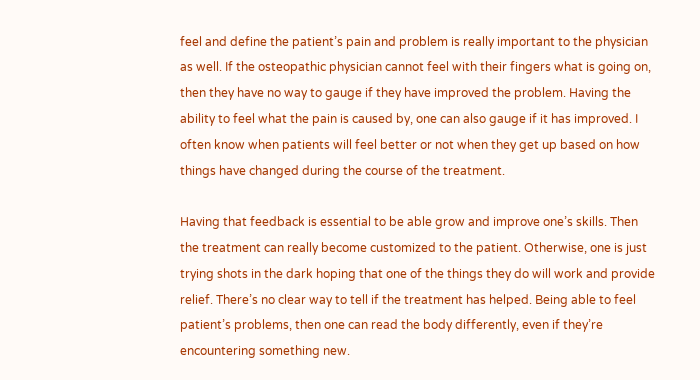feel and define the patient’s pain and problem is really important to the physician as well. If the osteopathic physician cannot feel with their fingers what is going on, then they have no way to gauge if they have improved the problem. Having the ability to feel what the pain is caused by, one can also gauge if it has improved. I often know when patients will feel better or not when they get up based on how things have changed during the course of the treatment.

Having that feedback is essential to be able grow and improve one’s skills. Then the treatment can really become customized to the patient. Otherwise, one is just trying shots in the dark hoping that one of the things they do will work and provide relief. There’s no clear way to tell if the treatment has helped. Being able to feel patient’s problems, then one can read the body differently, even if they’re encountering something new.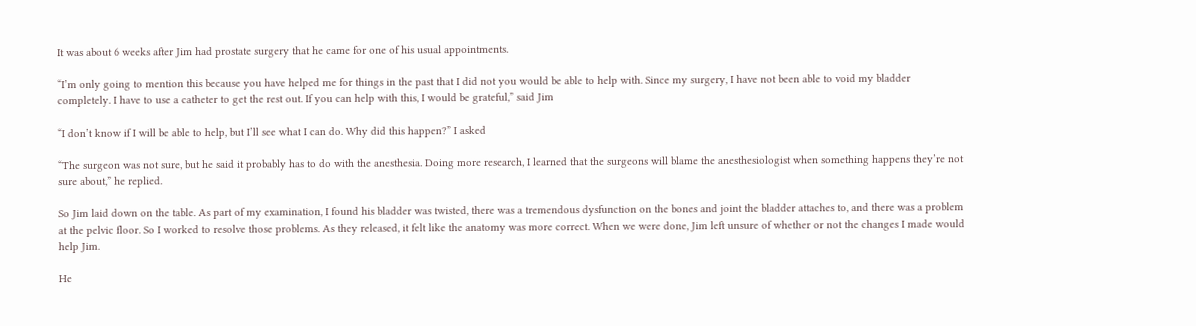It was about 6 weeks after Jim had prostate surgery that he came for one of his usual appointments.

“I’m only going to mention this because you have helped me for things in the past that I did not you would be able to help with. Since my surgery, I have not been able to void my bladder completely. I have to use a catheter to get the rest out. If you can help with this, I would be grateful,” said Jim

“I don’t know if I will be able to help, but I’ll see what I can do. Why did this happen?” I asked

“The surgeon was not sure, but he said it probably has to do with the anesthesia. Doing more research, I learned that the surgeons will blame the anesthesiologist when something happens they’re not sure about,” he replied.

So Jim laid down on the table. As part of my examination, I found his bladder was twisted, there was a tremendous dysfunction on the bones and joint the bladder attaches to, and there was a problem at the pelvic floor. So I worked to resolve those problems. As they released, it felt like the anatomy was more correct. When we were done, Jim left unsure of whether or not the changes I made would help Jim.

He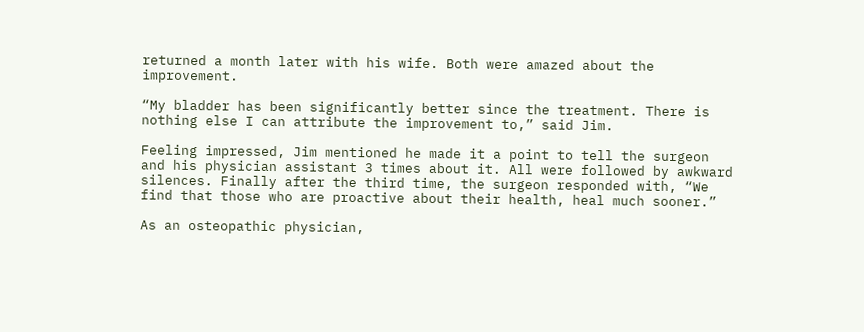returned a month later with his wife. Both were amazed about the improvement.

“My bladder has been significantly better since the treatment. There is nothing else I can attribute the improvement to,” said Jim.

Feeling impressed, Jim mentioned he made it a point to tell the surgeon and his physician assistant 3 times about it. All were followed by awkward silences. Finally after the third time, the surgeon responded with, “We find that those who are proactive about their health, heal much sooner.”

As an osteopathic physician,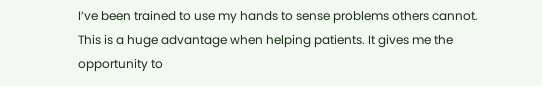I’ve been trained to use my hands to sense problems others cannot. This is a huge advantage when helping patients. It gives me the opportunity to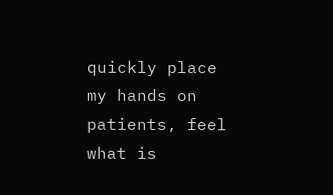quickly place my hands on patients, feel what is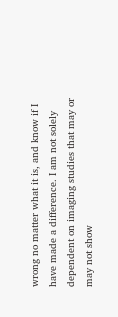wrong no matter what it is, and know if I have made a difference. I am not solely dependent on imaging studies that may or may not show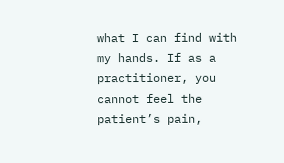what I can find with my hands. If as a practitioner, you cannot feel the patient’s pain,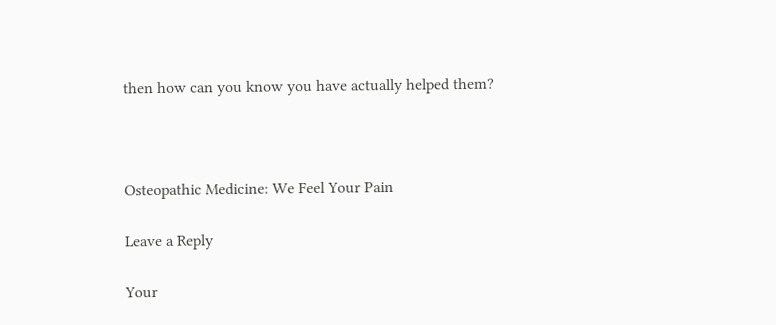then how can you know you have actually helped them?



Osteopathic Medicine: We Feel Your Pain

Leave a Reply

Your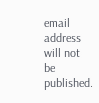email address will not be published.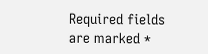Required fields are marked *